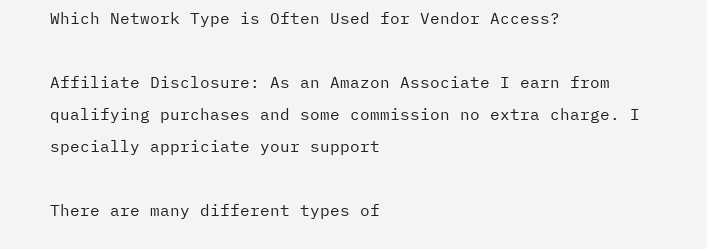Which Network Type is Often Used for Vendor Access?

Affiliate Disclosure: As an Amazon Associate I earn from qualifying purchases and some commission no extra charge. I specially appriciate your support

There are many different types of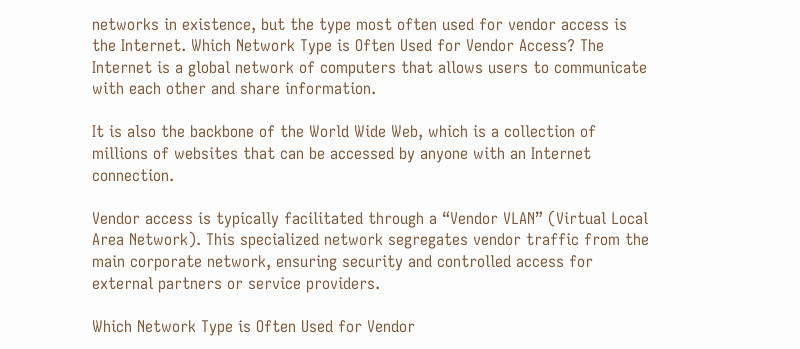networks in existence, but the type most often used for vendor access is the Internet. Which Network Type is Often Used for Vendor Access? The Internet is a global network of computers that allows users to communicate with each other and share information.

It is also the backbone of the World Wide Web, which is a collection of millions of websites that can be accessed by anyone with an Internet connection.

Vendor access is typically facilitated through a “Vendor VLAN” (Virtual Local Area Network). This specialized network segregates vendor traffic from the main corporate network, ensuring security and controlled access for external partners or service providers.

Which Network Type is Often Used for Vendor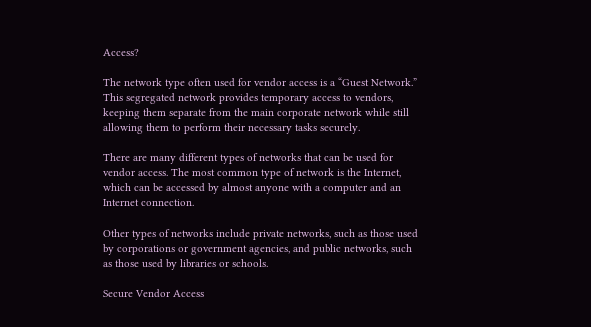Access?

The network type often used for vendor access is a “Guest Network.” This segregated network provides temporary access to vendors, keeping them separate from the main corporate network while still allowing them to perform their necessary tasks securely.

There are many different types of networks that can be used for vendor access. The most common type of network is the Internet, which can be accessed by almost anyone with a computer and an Internet connection.

Other types of networks include private networks, such as those used by corporations or government agencies, and public networks, such as those used by libraries or schools.

Secure Vendor Access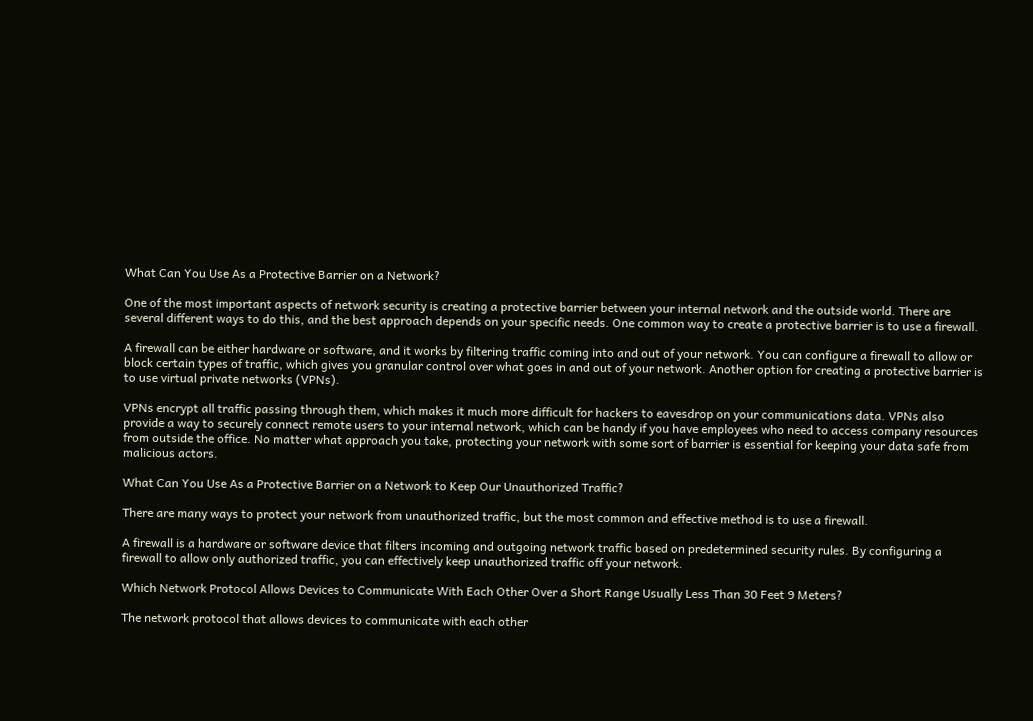What Can You Use As a Protective Barrier on a Network?

One of the most important aspects of network security is creating a protective barrier between your internal network and the outside world. There are several different ways to do this, and the best approach depends on your specific needs. One common way to create a protective barrier is to use a firewall.

A firewall can be either hardware or software, and it works by filtering traffic coming into and out of your network. You can configure a firewall to allow or block certain types of traffic, which gives you granular control over what goes in and out of your network. Another option for creating a protective barrier is to use virtual private networks (VPNs).

VPNs encrypt all traffic passing through them, which makes it much more difficult for hackers to eavesdrop on your communications data. VPNs also provide a way to securely connect remote users to your internal network, which can be handy if you have employees who need to access company resources from outside the office. No matter what approach you take, protecting your network with some sort of barrier is essential for keeping your data safe from malicious actors.

What Can You Use As a Protective Barrier on a Network to Keep Our Unauthorized Traffic?

There are many ways to protect your network from unauthorized traffic, but the most common and effective method is to use a firewall.

A firewall is a hardware or software device that filters incoming and outgoing network traffic based on predetermined security rules. By configuring a firewall to allow only authorized traffic, you can effectively keep unauthorized traffic off your network.

Which Network Protocol Allows Devices to Communicate With Each Other Over a Short Range Usually Less Than 30 Feet 9 Meters?

The network protocol that allows devices to communicate with each other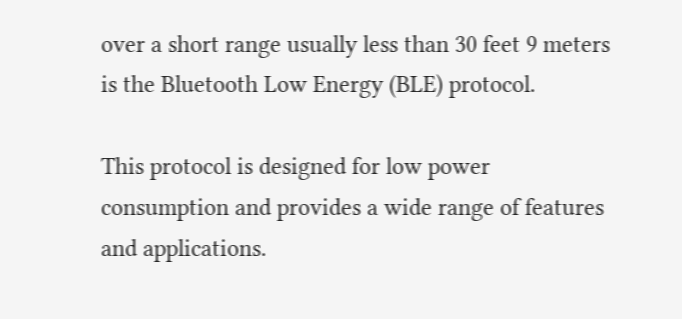over a short range usually less than 30 feet 9 meters is the Bluetooth Low Energy (BLE) protocol.

This protocol is designed for low power consumption and provides a wide range of features and applications.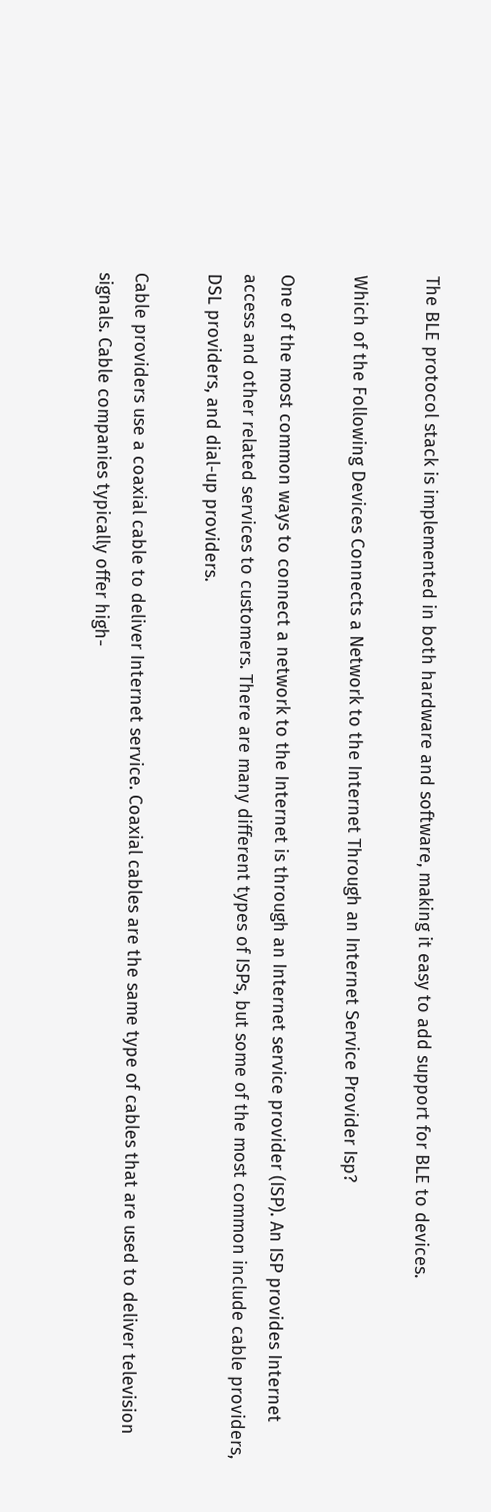The BLE protocol stack is implemented in both hardware and software, making it easy to add support for BLE to devices.

Which of the Following Devices Connects a Network to the Internet Through an Internet Service Provider Isp?

One of the most common ways to connect a network to the Internet is through an Internet service provider (ISP). An ISP provides Internet access and other related services to customers. There are many different types of ISPs, but some of the most common include cable providers, DSL providers, and dial-up providers.

Cable providers use a coaxial cable to deliver Internet service. Coaxial cables are the same type of cables that are used to deliver television signals. Cable companies typically offer high-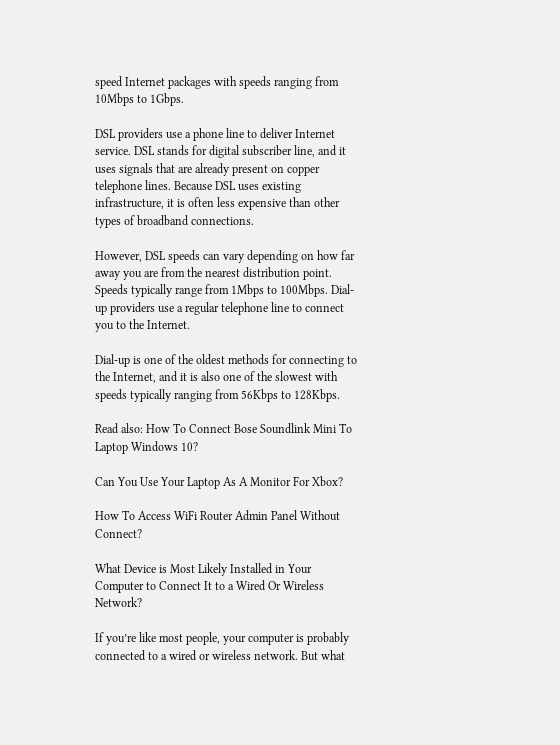speed Internet packages with speeds ranging from 10Mbps to 1Gbps.

DSL providers use a phone line to deliver Internet service. DSL stands for digital subscriber line, and it uses signals that are already present on copper telephone lines. Because DSL uses existing infrastructure, it is often less expensive than other types of broadband connections.

However, DSL speeds can vary depending on how far away you are from the nearest distribution point. Speeds typically range from 1Mbps to 100Mbps. Dial-up providers use a regular telephone line to connect you to the Internet.

Dial-up is one of the oldest methods for connecting to the Internet, and it is also one of the slowest with speeds typically ranging from 56Kbps to 128Kbps.

Read also: How To Connect Bose Soundlink Mini To Laptop Windows 10?

Can You Use Your Laptop As A Monitor For Xbox?

How To Access WiFi Router Admin Panel Without Connect?

What Device is Most Likely Installed in Your Computer to Connect It to a Wired Or Wireless Network?

If you’re like most people, your computer is probably connected to a wired or wireless network. But what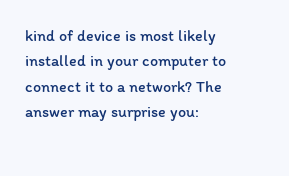kind of device is most likely installed in your computer to connect it to a network? The answer may surprise you: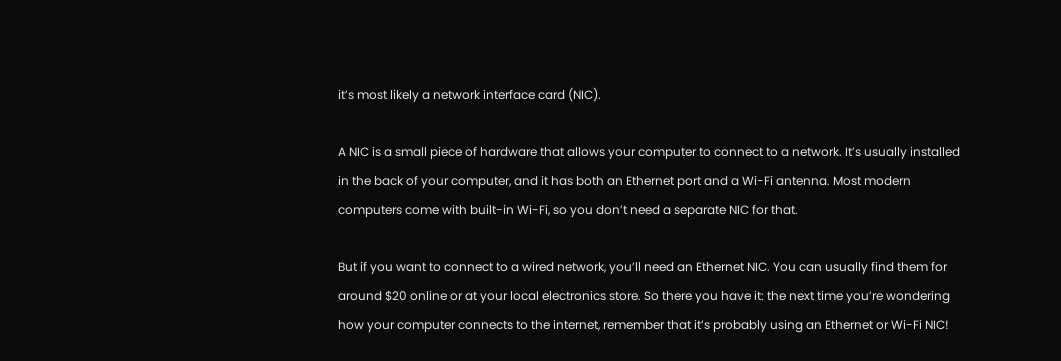it’s most likely a network interface card (NIC).

A NIC is a small piece of hardware that allows your computer to connect to a network. It’s usually installed in the back of your computer, and it has both an Ethernet port and a Wi-Fi antenna. Most modern computers come with built-in Wi-Fi, so you don’t need a separate NIC for that.

But if you want to connect to a wired network, you’ll need an Ethernet NIC. You can usually find them for around $20 online or at your local electronics store. So there you have it: the next time you’re wondering how your computer connects to the internet, remember that it’s probably using an Ethernet or Wi-Fi NIC!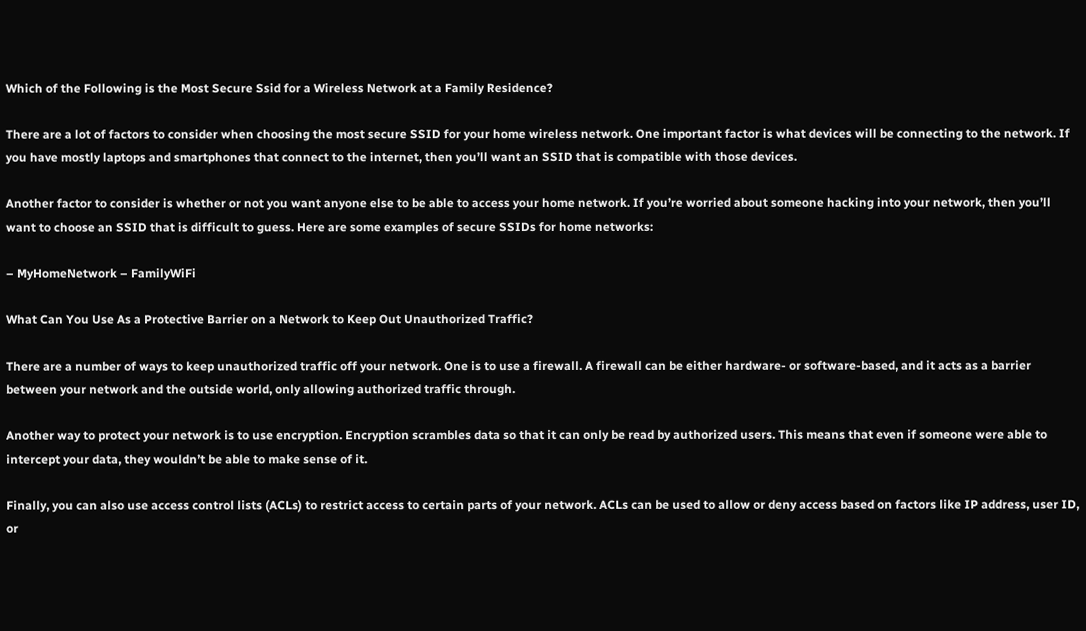Which of the Following is the Most Secure Ssid for a Wireless Network at a Family Residence?

There are a lot of factors to consider when choosing the most secure SSID for your home wireless network. One important factor is what devices will be connecting to the network. If you have mostly laptops and smartphones that connect to the internet, then you’ll want an SSID that is compatible with those devices.

Another factor to consider is whether or not you want anyone else to be able to access your home network. If you’re worried about someone hacking into your network, then you’ll want to choose an SSID that is difficult to guess. Here are some examples of secure SSIDs for home networks:

– MyHomeNetwork – FamilyWiFi

What Can You Use As a Protective Barrier on a Network to Keep Out Unauthorized Traffic?

There are a number of ways to keep unauthorized traffic off your network. One is to use a firewall. A firewall can be either hardware- or software-based, and it acts as a barrier between your network and the outside world, only allowing authorized traffic through.

Another way to protect your network is to use encryption. Encryption scrambles data so that it can only be read by authorized users. This means that even if someone were able to intercept your data, they wouldn’t be able to make sense of it.

Finally, you can also use access control lists (ACLs) to restrict access to certain parts of your network. ACLs can be used to allow or deny access based on factors like IP address, user ID, or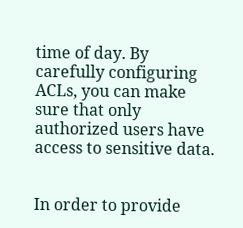time of day. By carefully configuring ACLs, you can make sure that only authorized users have access to sensitive data.


In order to provide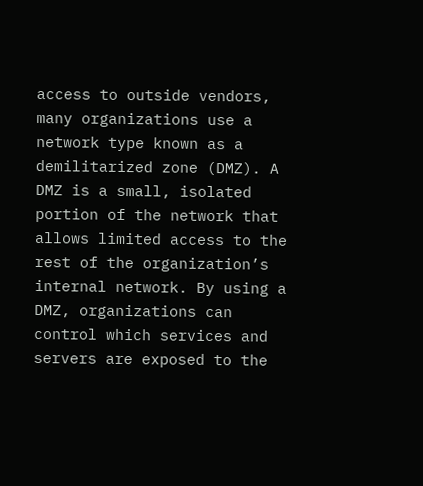access to outside vendors, many organizations use a network type known as a demilitarized zone (DMZ). A DMZ is a small, isolated portion of the network that allows limited access to the rest of the organization’s internal network. By using a DMZ, organizations can control which services and servers are exposed to the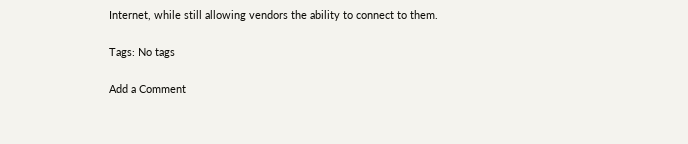Internet, while still allowing vendors the ability to connect to them.

Tags: No tags

Add a Comment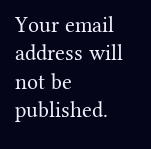Your email address will not be published.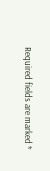Required fields are marked *